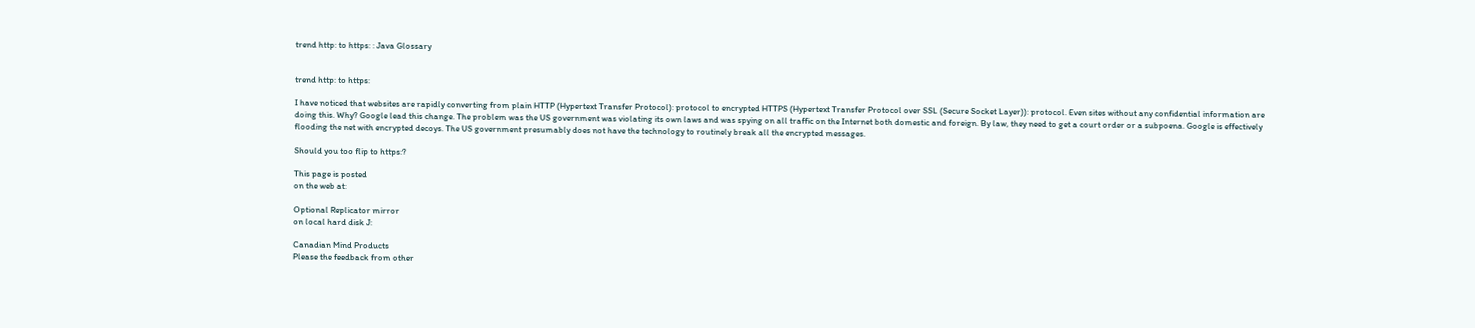trend http: to https: : Java Glossary


trend http: to https:

I have noticed that websites are rapidly converting from plain HTTP (Hypertext Transfer Protocol): protocol to encrypted HTTPS (Hypertext Transfer Protocol over SSL (Secure Socket Layer)): protocol. Even sites without any confidential information are doing this. Why? Google lead this change. The problem was the US government was violating its own laws and was spying on all traffic on the Internet both domestic and foreign. By law, they need to get a court order or a subpoena. Google is effectively flooding the net with encrypted decoys. The US government presumably does not have the technology to routinely break all the encrypted messages.

Should you too flip to https:?

This page is posted
on the web at:

Optional Replicator mirror
on local hard disk J:

Canadian Mind Products
Please the feedback from other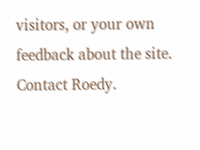visitors, or your own feedback about the site.
Contact Roedy.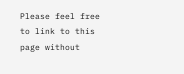Please feel free to link to this page without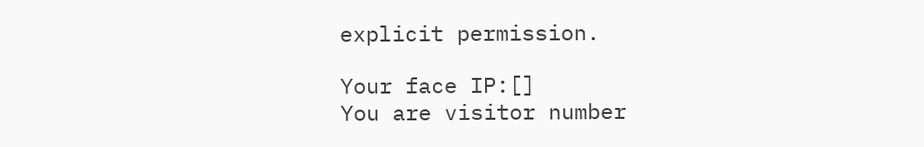explicit permission.

Your face IP:[]
You are visitor number